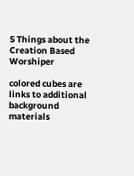5 Things about the  Creation Based Worshiper

colored cubes are links to additional background materials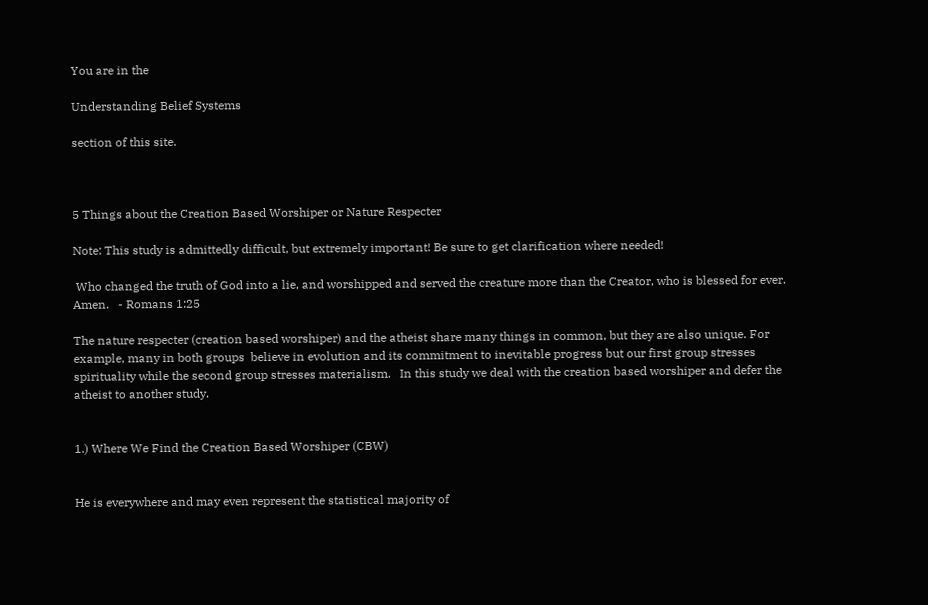You are in the

Understanding Belief Systems

section of this site.



5 Things about the Creation Based Worshiper or Nature Respecter

Note: This study is admittedly difficult, but extremely important! Be sure to get clarification where needed!

 Who changed the truth of God into a lie, and worshipped and served the creature more than the Creator, who is blessed for ever. Amen.   - Romans 1:25

The nature respecter (creation based worshiper) and the atheist share many things in common, but they are also unique. For example, many in both groups  believe in evolution and its commitment to inevitable progress but our first group stresses spirituality while the second group stresses materialism.   In this study we deal with the creation based worshiper and defer the atheist to another study.


1.) Where We Find the Creation Based Worshiper (CBW)


He is everywhere and may even represent the statistical majority of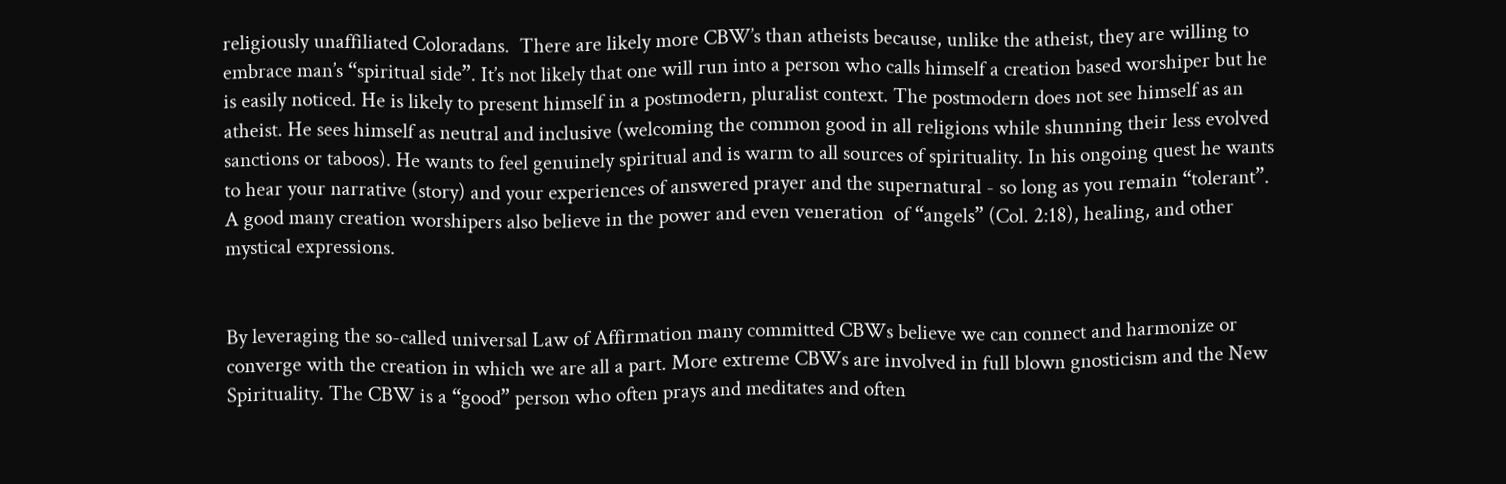religiously unaffiliated Coloradans.  There are likely more CBW’s than atheists because, unlike the atheist, they are willing to embrace man’s “spiritual side”. It’s not likely that one will run into a person who calls himself a creation based worshiper but he is easily noticed. He is likely to present himself in a postmodern, pluralist context. The postmodern does not see himself as an atheist. He sees himself as neutral and inclusive (welcoming the common good in all religions while shunning their less evolved sanctions or taboos). He wants to feel genuinely spiritual and is warm to all sources of spirituality. In his ongoing quest he wants to hear your narrative (story) and your experiences of answered prayer and the supernatural - so long as you remain “tolerant”. A good many creation worshipers also believe in the power and even veneration  of “angels” (Col. 2:18), healing, and other mystical expressions.


By leveraging the so-called universal Law of Affirmation many committed CBWs believe we can connect and harmonize or converge with the creation in which we are all a part. More extreme CBWs are involved in full blown gnosticism and the New Spirituality. The CBW is a “good” person who often prays and meditates and often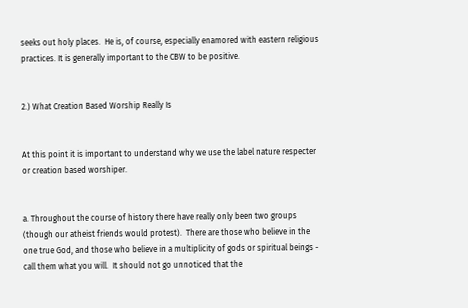seeks out holy places.  He is, of course, especially enamored with eastern religious practices. It is generally important to the CBW to be positive.


2.) What Creation Based Worship Really Is


At this point it is important to understand why we use the label nature respecter or creation based worshiper.


a. Throughout the course of history there have really only been two groups (though our atheist friends would protest).  There are those who believe in the one true God, and those who believe in a multiplicity of gods or spiritual beings - call them what you will.  It should not go unnoticed that the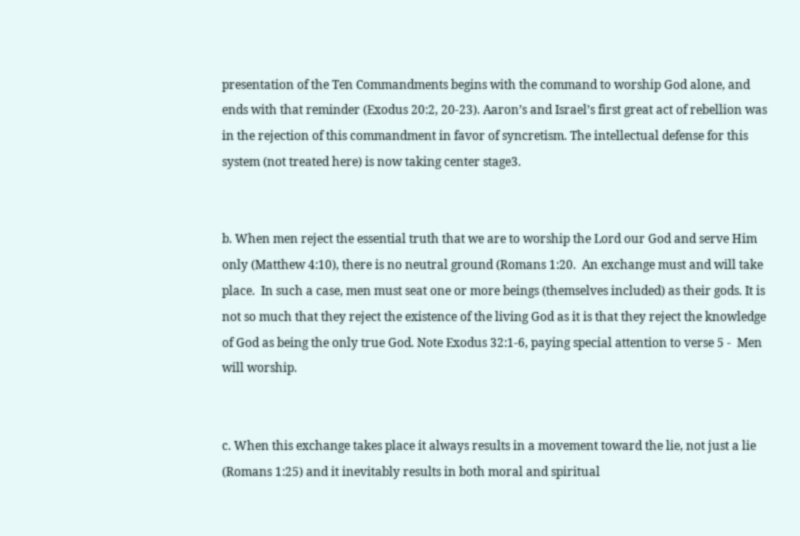presentation of the Ten Commandments begins with the command to worship God alone, and ends with that reminder (Exodus 20:2, 20-23). Aaron’s and Israel’s first great act of rebellion was in the rejection of this commandment in favor of syncretism. The intellectual defense for this system (not treated here) is now taking center stage3.


b. When men reject the essential truth that we are to worship the Lord our God and serve Him only (Matthew 4:10), there is no neutral ground (Romans 1:20.  An exchange must and will take place.  In such a case, men must seat one or more beings (themselves included) as their gods. It is not so much that they reject the existence of the living God as it is that they reject the knowledge of God as being the only true God. Note Exodus 32:1-6, paying special attention to verse 5 -  Men will worship.


c. When this exchange takes place it always results in a movement toward the lie, not just a lie (Romans 1:25) and it inevitably results in both moral and spiritual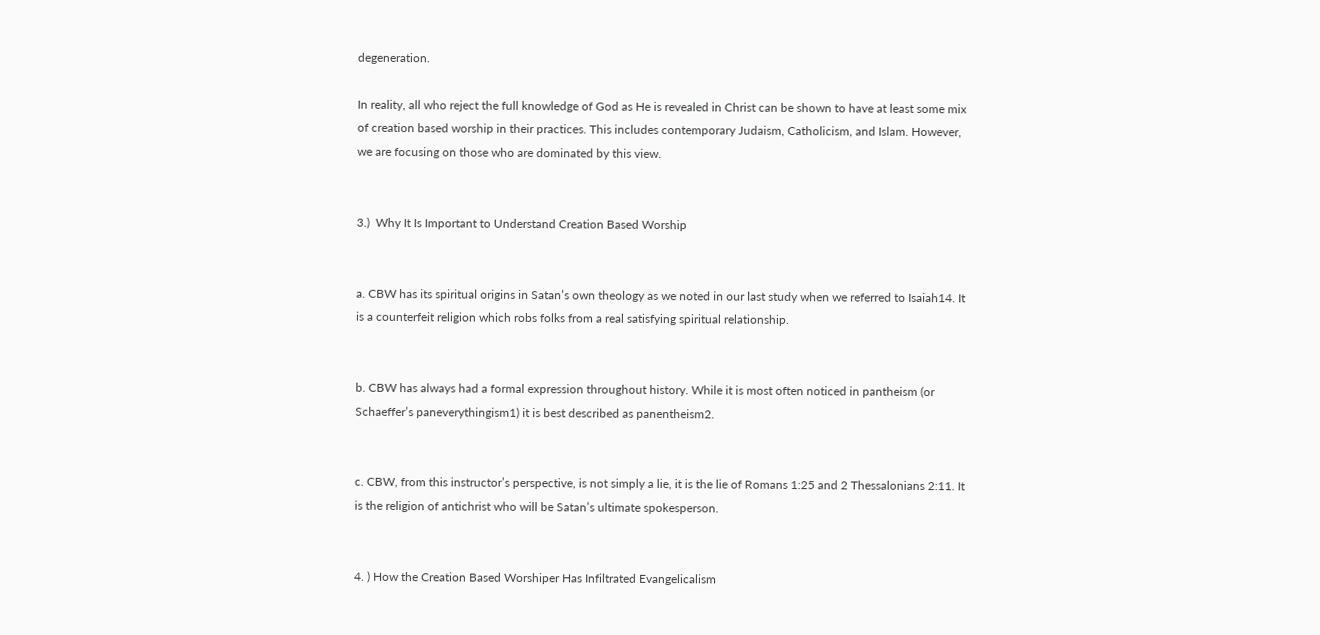degeneration.

In reality, all who reject the full knowledge of God as He is revealed in Christ can be shown to have at least some mix of creation based worship in their practices. This includes contemporary Judaism, Catholicism, and Islam. However, we are focusing on those who are dominated by this view.


3.)  Why It Is Important to Understand Creation Based Worship


a. CBW has its spiritual origins in Satan’s own theology as we noted in our last study when we referred to Isaiah14. It is a counterfeit religion which robs folks from a real satisfying spiritual relationship.


b. CBW has always had a formal expression throughout history. While it is most often noticed in pantheism (or Schaeffer’s paneverythingism1) it is best described as panentheism2.


c. CBW, from this instructor’s perspective, is not simply a lie, it is the lie of Romans 1:25 and 2 Thessalonians 2:11. It is the religion of antichrist who will be Satan’s ultimate spokesperson.


4. ) How the Creation Based Worshiper Has Infiltrated Evangelicalism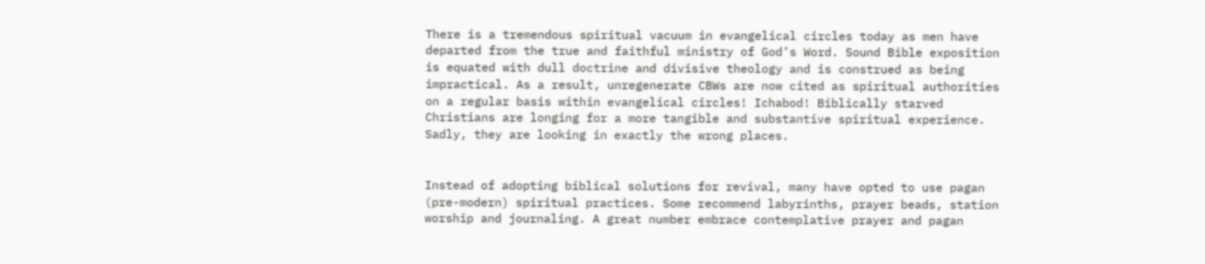There is a tremendous spiritual vacuum in evangelical circles today as men have departed from the true and faithful ministry of God’s Word. Sound Bible exposition is equated with dull doctrine and divisive theology and is construed as being impractical. As a result, unregenerate CBWs are now cited as spiritual authorities on a regular basis within evangelical circles! Ichabod! Biblically starved Christians are longing for a more tangible and substantive spiritual experience.  Sadly, they are looking in exactly the wrong places.


Instead of adopting biblical solutions for revival, many have opted to use pagan (pre-modern) spiritual practices. Some recommend labyrinths, prayer beads, station worship and journaling. A great number embrace contemplative prayer and pagan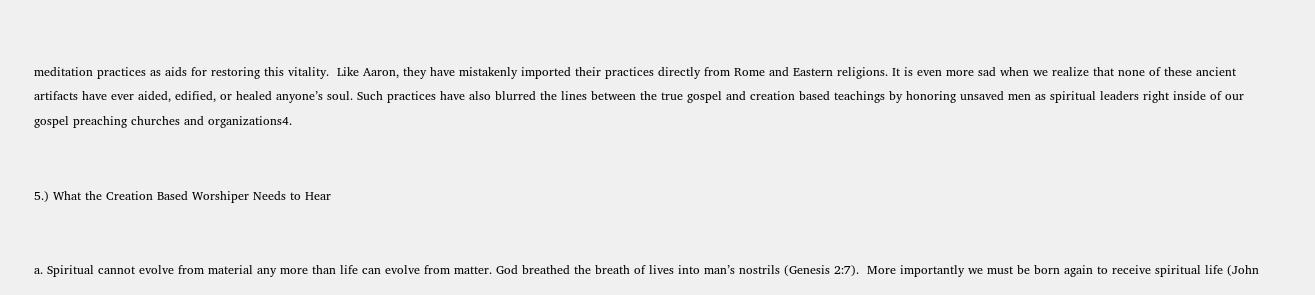meditation practices as aids for restoring this vitality.  Like Aaron, they have mistakenly imported their practices directly from Rome and Eastern religions. It is even more sad when we realize that none of these ancient artifacts have ever aided, edified, or healed anyone’s soul. Such practices have also blurred the lines between the true gospel and creation based teachings by honoring unsaved men as spiritual leaders right inside of our gospel preaching churches and organizations4.


5.) What the Creation Based Worshiper Needs to Hear


a. Spiritual cannot evolve from material any more than life can evolve from matter. God breathed the breath of lives into man’s nostrils (Genesis 2:7).  More importantly we must be born again to receive spiritual life (John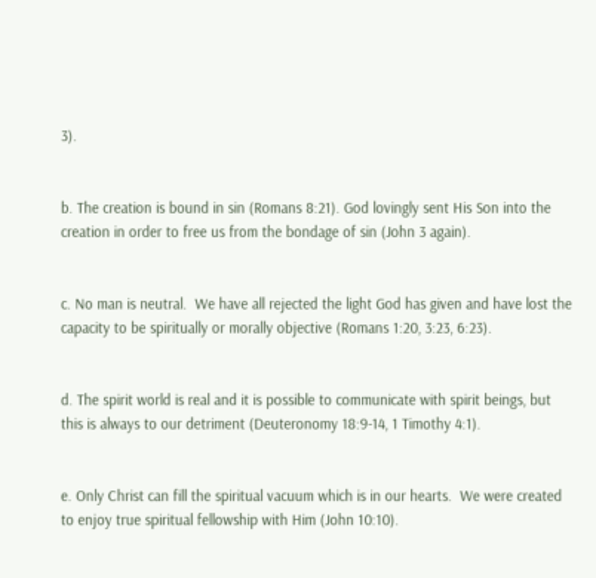3).


b. The creation is bound in sin (Romans 8:21). God lovingly sent His Son into the creation in order to free us from the bondage of sin (John 3 again).


c. No man is neutral.  We have all rejected the light God has given and have lost the capacity to be spiritually or morally objective (Romans 1:20, 3:23, 6:23).


d. The spirit world is real and it is possible to communicate with spirit beings, but this is always to our detriment (Deuteronomy 18:9-14, 1 Timothy 4:1).


e. Only Christ can fill the spiritual vacuum which is in our hearts.  We were created to enjoy true spiritual fellowship with Him (John 10:10).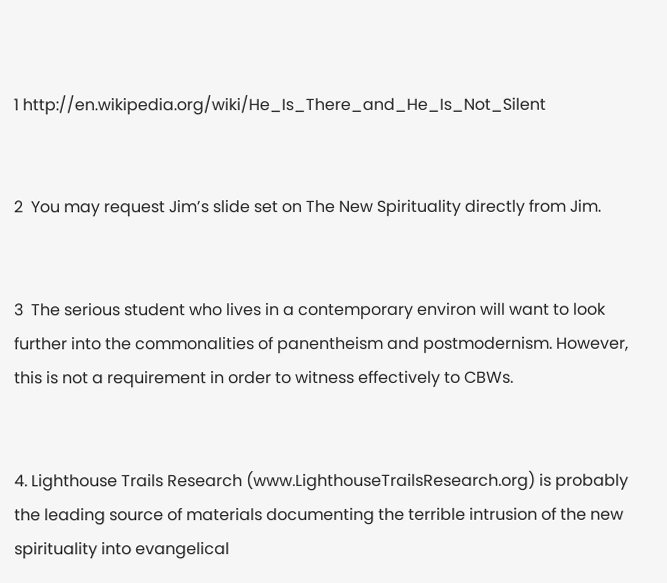1 http://en.wikipedia.org/wiki/He_Is_There_and_He_Is_Not_Silent


2  You may request Jim’s slide set on The New Spirituality directly from Jim.


3  The serious student who lives in a contemporary environ will want to look further into the commonalities of panentheism and postmodernism. However, this is not a requirement in order to witness effectively to CBWs.


4. Lighthouse Trails Research (www.LighthouseTrailsResearch.org) is probably the leading source of materials documenting the terrible intrusion of the new spirituality into evangelical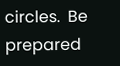circles.  Be prepared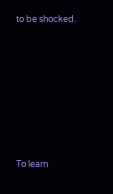to be shocked.








To learn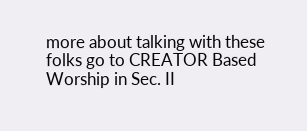more about talking with these folks go to CREATOR Based Worship in Sec. II